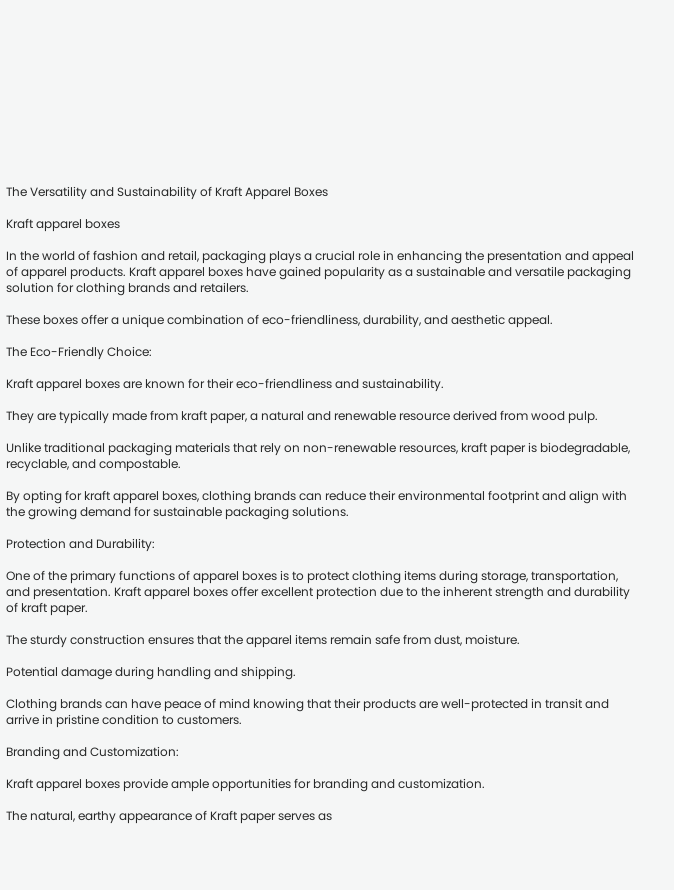The Versatility and Sustainability of Kraft Apparel Boxes

Kraft apparel boxes

In the world of fashion and retail, packaging plays a crucial role in enhancing the presentation and appeal of apparel products. Kraft apparel boxes have gained popularity as a sustainable and versatile packaging solution for clothing brands and retailers.

These boxes offer a unique combination of eco-friendliness, durability, and aesthetic appeal.

The Eco-Friendly Choice:

Kraft apparel boxes are known for their eco-friendliness and sustainability.

They are typically made from kraft paper, a natural and renewable resource derived from wood pulp.

Unlike traditional packaging materials that rely on non-renewable resources, kraft paper is biodegradable, recyclable, and compostable.

By opting for kraft apparel boxes, clothing brands can reduce their environmental footprint and align with the growing demand for sustainable packaging solutions.

Protection and Durability:

One of the primary functions of apparel boxes is to protect clothing items during storage, transportation, and presentation. Kraft apparel boxes offer excellent protection due to the inherent strength and durability of kraft paper.

The sturdy construction ensures that the apparel items remain safe from dust, moisture.

Potential damage during handling and shipping.

Clothing brands can have peace of mind knowing that their products are well-protected in transit and arrive in pristine condition to customers.

Branding and Customization:

Kraft apparel boxes provide ample opportunities for branding and customization.

The natural, earthy appearance of Kraft paper serves as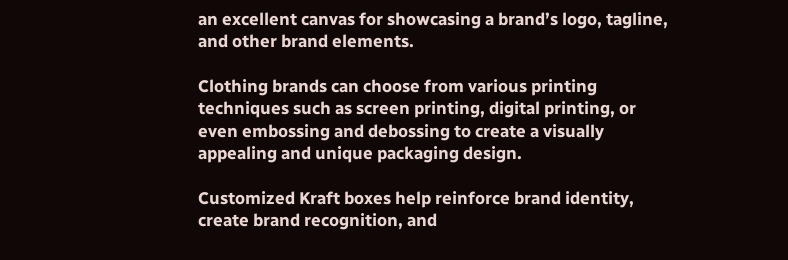an excellent canvas for showcasing a brand’s logo, tagline, and other brand elements.

Clothing brands can choose from various printing techniques such as screen printing, digital printing, or even embossing and debossing to create a visually appealing and unique packaging design.

Customized Kraft boxes help reinforce brand identity, create brand recognition, and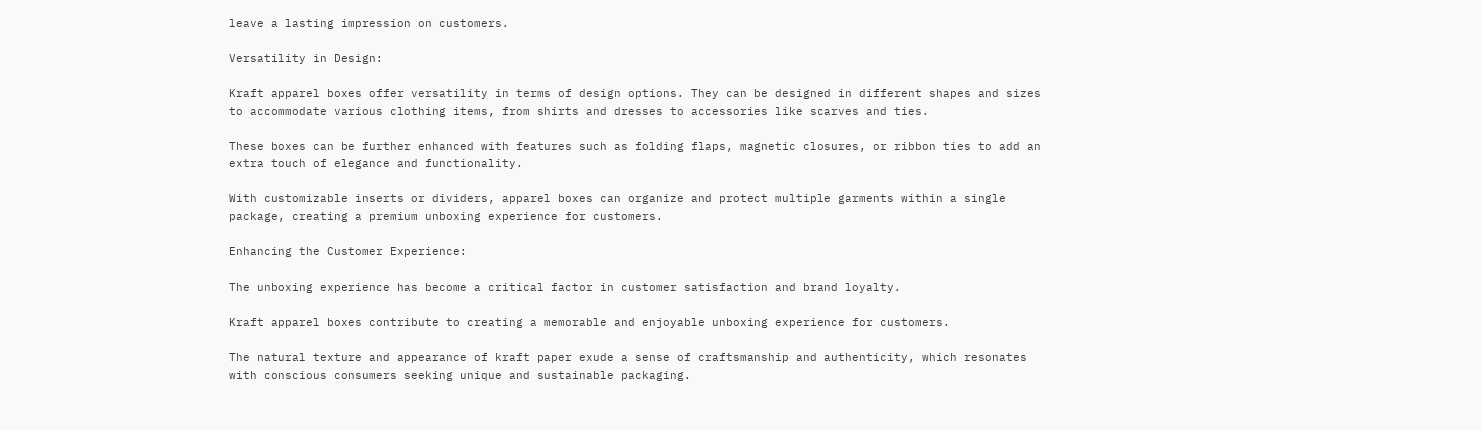leave a lasting impression on customers.

Versatility in Design:

Kraft apparel boxes offer versatility in terms of design options. They can be designed in different shapes and sizes to accommodate various clothing items, from shirts and dresses to accessories like scarves and ties.

These boxes can be further enhanced with features such as folding flaps, magnetic closures, or ribbon ties to add an extra touch of elegance and functionality.

With customizable inserts or dividers, apparel boxes can organize and protect multiple garments within a single package, creating a premium unboxing experience for customers.

Enhancing the Customer Experience:

The unboxing experience has become a critical factor in customer satisfaction and brand loyalty.

Kraft apparel boxes contribute to creating a memorable and enjoyable unboxing experience for customers.

The natural texture and appearance of kraft paper exude a sense of craftsmanship and authenticity, which resonates with conscious consumers seeking unique and sustainable packaging.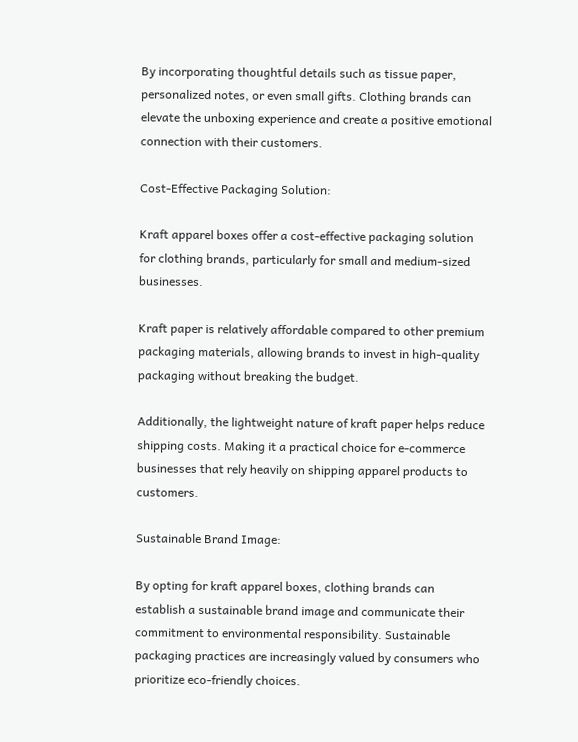By incorporating thoughtful details such as tissue paper, personalized notes, or even small gifts. Clothing brands can elevate the unboxing experience and create a positive emotional connection with their customers.

Cost-Effective Packaging Solution:

Kraft apparel boxes offer a cost-effective packaging solution for clothing brands, particularly for small and medium-sized businesses.

Kraft paper is relatively affordable compared to other premium packaging materials, allowing brands to invest in high-quality packaging without breaking the budget.

Additionally, the lightweight nature of kraft paper helps reduce shipping costs. Making it a practical choice for e-commerce businesses that rely heavily on shipping apparel products to customers.

Sustainable Brand Image:

By opting for kraft apparel boxes, clothing brands can establish a sustainable brand image and communicate their commitment to environmental responsibility. Sustainable packaging practices are increasingly valued by consumers who prioritize eco-friendly choices.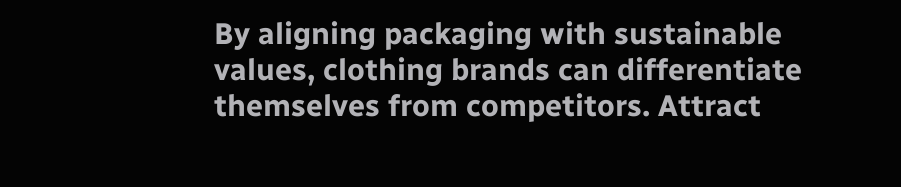By aligning packaging with sustainable values, clothing brands can differentiate themselves from competitors. Attract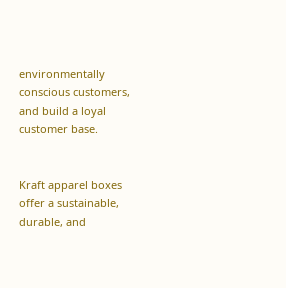environmentally conscious customers, and build a loyal customer base.


Kraft apparel boxes offer a sustainable, durable, and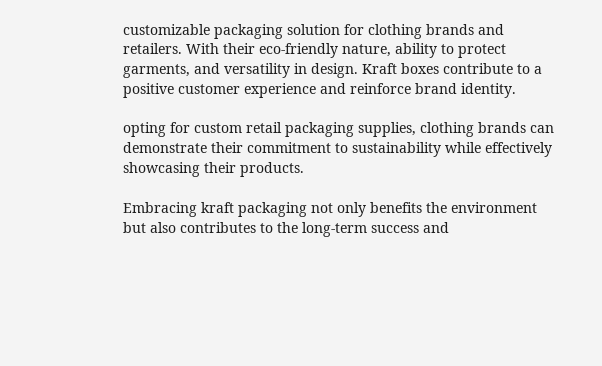customizable packaging solution for clothing brands and retailers. With their eco-friendly nature, ability to protect garments, and versatility in design. Kraft boxes contribute to a positive customer experience and reinforce brand identity.

opting for custom retail packaging supplies, clothing brands can demonstrate their commitment to sustainability while effectively showcasing their products.

Embracing kraft packaging not only benefits the environment but also contributes to the long-term success and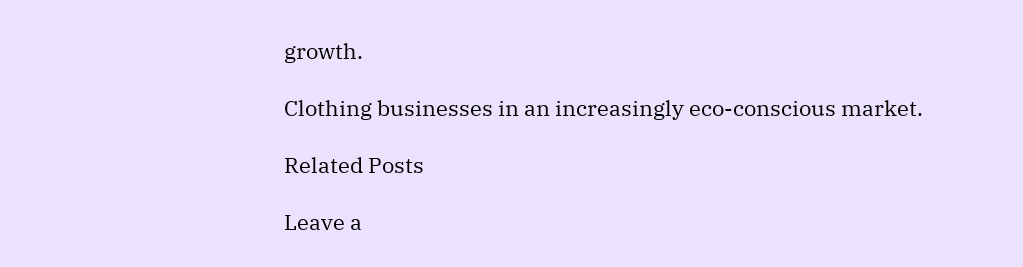growth.

Clothing businesses in an increasingly eco-conscious market.

Related Posts

Leave a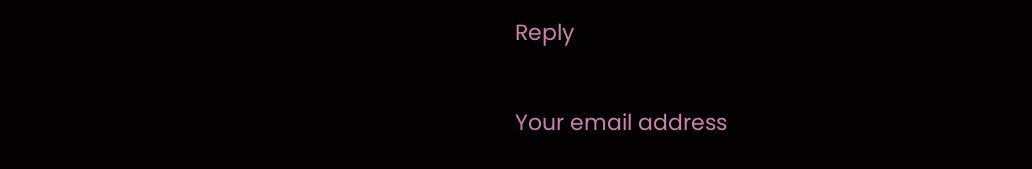Reply

Your email address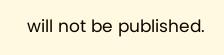will not be published.